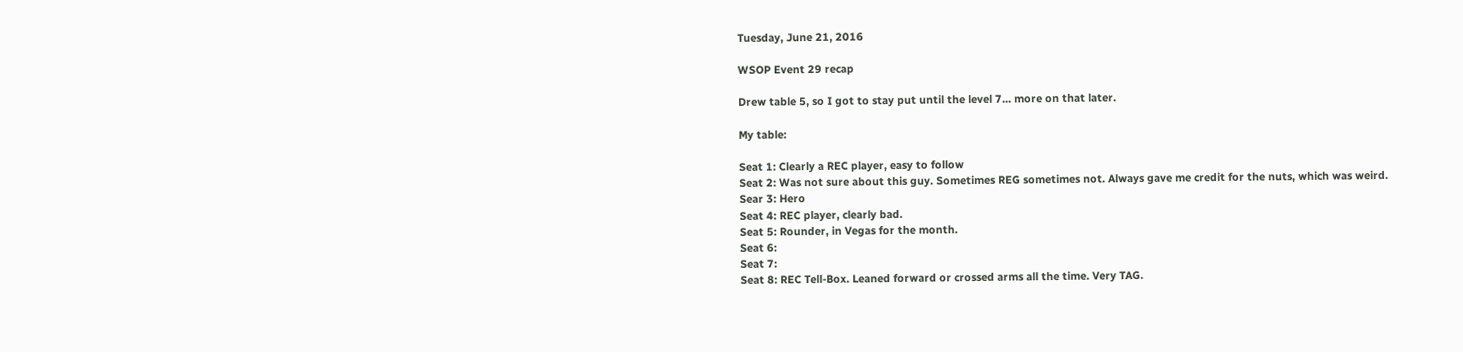Tuesday, June 21, 2016

WSOP Event 29 recap

Drew table 5, so I got to stay put until the level 7... more on that later.

My table:

Seat 1: Clearly a REC player, easy to follow
Seat 2: Was not sure about this guy. Sometimes REG sometimes not. Always gave me credit for the nuts, which was weird.
Sear 3: Hero
Seat 4: REC player, clearly bad.
Seat 5: Rounder, in Vegas for the month.
Seat 6:
Seat 7:
Seat 8: REC Tell-Box. Leaned forward or crossed arms all the time. Very TAG.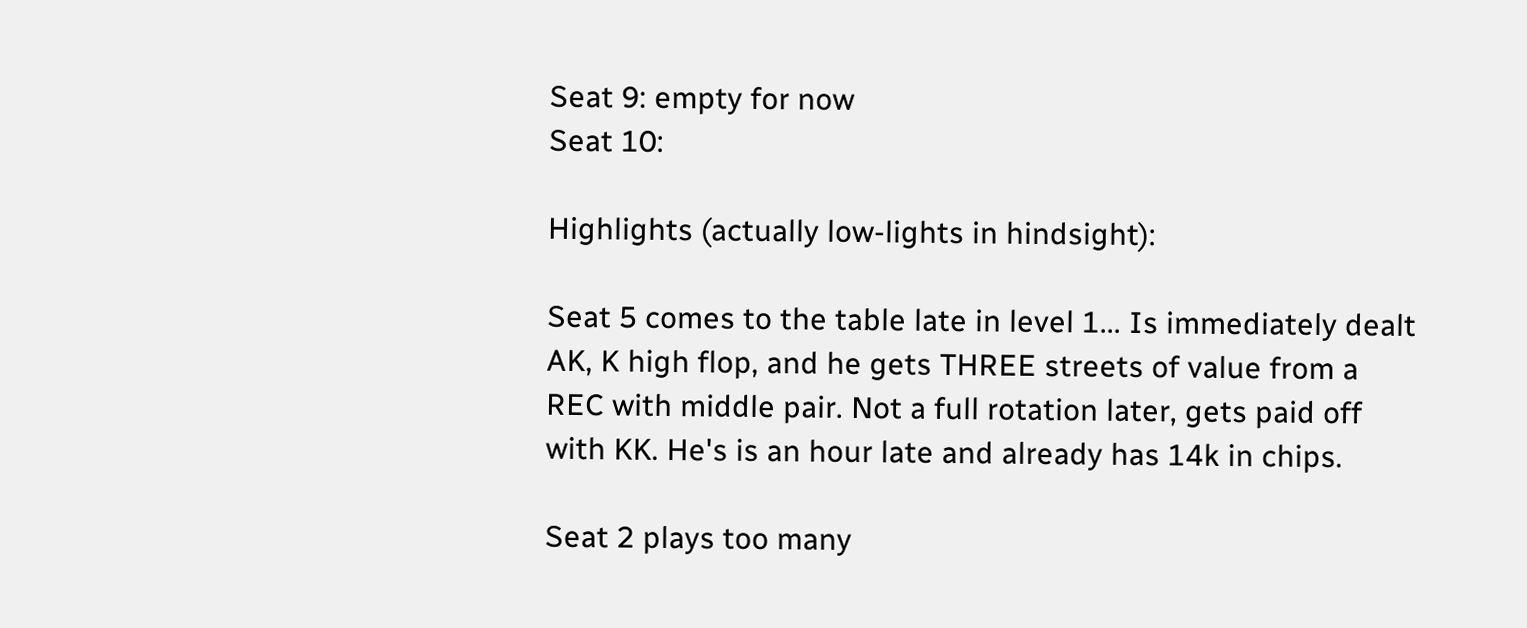Seat 9: empty for now
Seat 10:

Highlights (actually low-lights in hindsight):

Seat 5 comes to the table late in level 1... Is immediately dealt AK, K high flop, and he gets THREE streets of value from a REC with middle pair. Not a full rotation later, gets paid off with KK. He's is an hour late and already has 14k in chips.

Seat 2 plays too many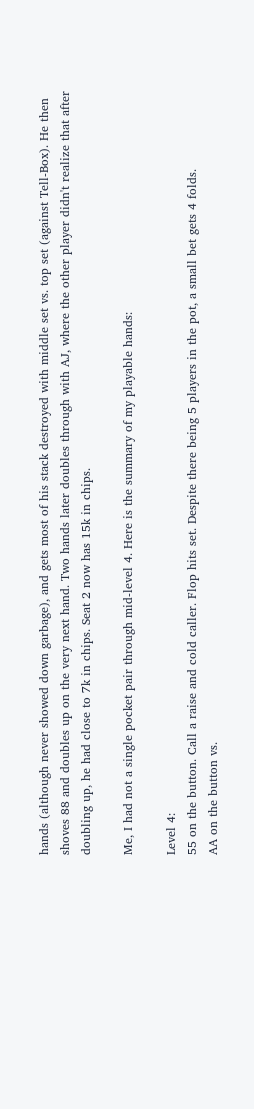hands (although never showed down garbage), and gets most of his stack destroyed with middle set vs. top set (against Tell-Box). He then shoves 88 and doubles up on the very next hand. Two hands later doubles through with AJ, where the other player didn't realize that after doubling up, he had close to 7k in chips. Seat 2 now has 15k in chips.

Me, I had not a single pocket pair through mid-level 4. Here is the summary of my playable hands:

Level 4:
55 on the button. Call a raise and cold caller. Flop hits set. Despite there being 5 players in the pot, a small bet gets 4 folds.
AA on the button vs.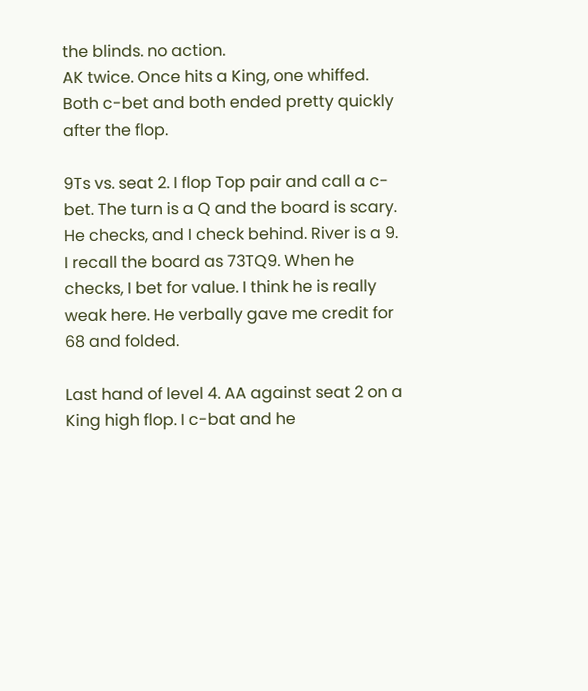the blinds. no action.
AK twice. Once hits a King, one whiffed. Both c-bet and both ended pretty quickly after the flop.

9Ts vs. seat 2. I flop Top pair and call a c-bet. The turn is a Q and the board is scary. He checks, and I check behind. River is a 9. I recall the board as 73TQ9. When he checks, I bet for value. I think he is really weak here. He verbally gave me credit for 68 and folded.

Last hand of level 4. AA against seat 2 on a King high flop. I c-bat and he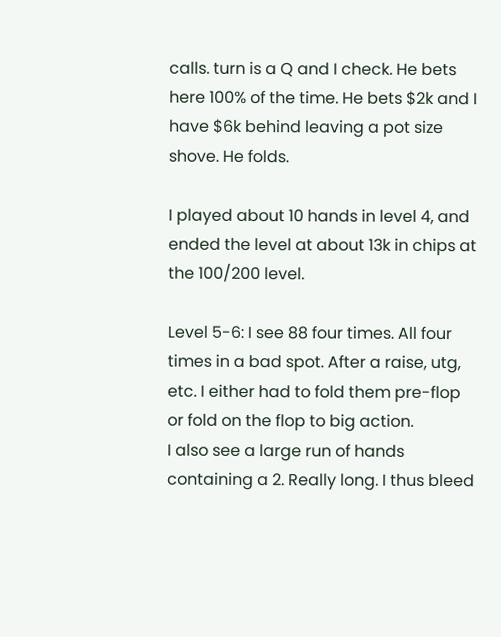calls. turn is a Q and I check. He bets here 100% of the time. He bets $2k and I have $6k behind leaving a pot size shove. He folds.

I played about 10 hands in level 4, and ended the level at about 13k in chips at the 100/200 level.

Level 5-6: I see 88 four times. All four times in a bad spot. After a raise, utg, etc. I either had to fold them pre-flop or fold on the flop to big action.
I also see a large run of hands containing a 2. Really long. I thus bleed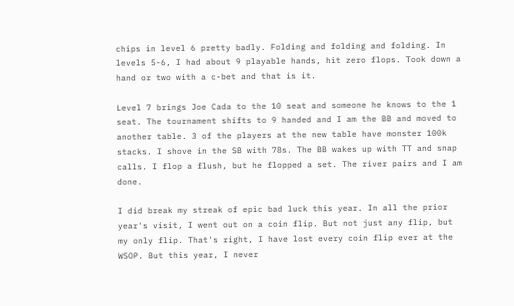chips in level 6 pretty badly. Folding and folding and folding. In levels 5-6, I had about 9 playable hands, hit zero flops. Took down a hand or two with a c-bet and that is it.

Level 7 brings Joe Cada to the 10 seat and someone he knows to the 1 seat. The tournament shifts to 9 handed and I am the BB and moved to another table. 3 of the players at the new table have monster 100k stacks. I shove in the SB with 78s. The BB wakes up with TT and snap calls. I flop a flush, but he flopped a set. The river pairs and I am done.

I did break my streak of epic bad luck this year. In all the prior year's visit, I went out on a coin flip. But not just any flip, but my only flip. That's right, I have lost every coin flip ever at the WSOP. But this year, I never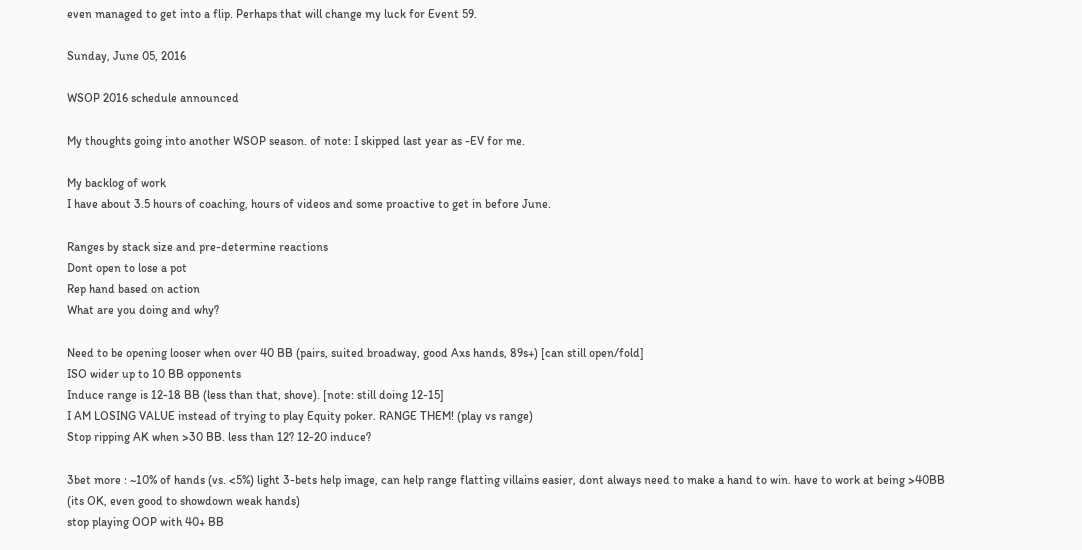even managed to get into a flip. Perhaps that will change my luck for Event 59.

Sunday, June 05, 2016

WSOP 2016 schedule announced

My thoughts going into another WSOP season. of note: I skipped last year as -EV for me.

My backlog of work
I have about 3.5 hours of coaching, hours of videos and some proactive to get in before June.

Ranges by stack size and pre-determine reactions
Dont open to lose a pot
Rep hand based on action
What are you doing and why?

Need to be opening looser when over 40 BB (pairs, suited broadway, good Axs hands, 89s+) [can still open/fold]
ISO wider up to 10 BB opponents
Induce range is 12-18 BB (less than that, shove). [note: still doing 12-15]
I AM LOSING VALUE instead of trying to play Equity poker. RANGE THEM! (play vs range)
Stop ripping AK when >30 BB. less than 12? 12-20 induce?

3bet more : ~10% of hands (vs. <5%) light 3-bets help image, can help range flatting villains easier, dont always need to make a hand to win. have to work at being >40BB
(its OK, even good to showdown weak hands)
stop playing OOP with 40+ BB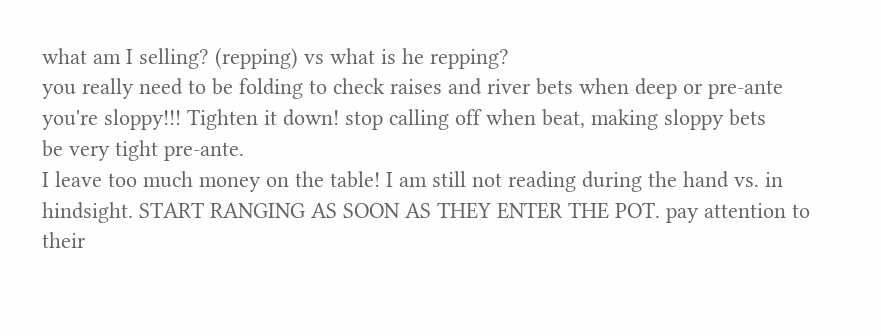what am I selling? (repping) vs what is he repping?
you really need to be folding to check raises and river bets when deep or pre-ante
you're sloppy!!! Tighten it down! stop calling off when beat, making sloppy bets
be very tight pre-ante.
I leave too much money on the table! I am still not reading during the hand vs. in hindsight. START RANGING AS SOON AS THEY ENTER THE POT. pay attention to their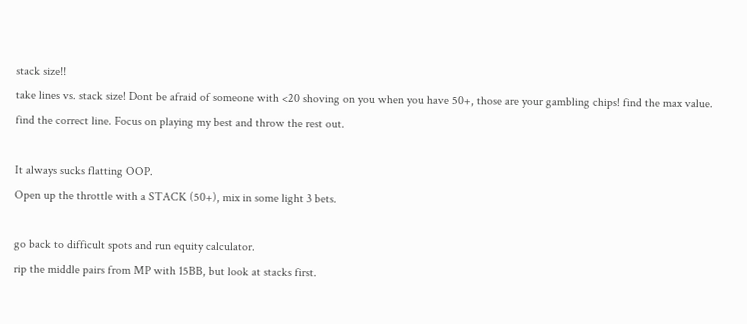stack size!!
take lines vs. stack size! Dont be afraid of someone with <20 shoving on you when you have 50+, those are your gambling chips! find the max value. find the correct line. Focus on playing my best and throw the rest out.

It always sucks flatting OOP.
Open up the throttle with a STACK (50+), mix in some light 3 bets.

go back to difficult spots and run equity calculator.
rip the middle pairs from MP with 15BB, but look at stacks first.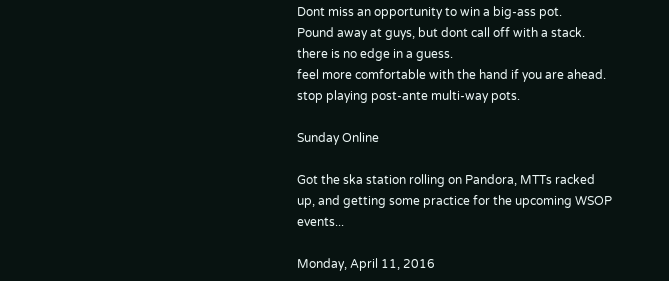Dont miss an opportunity to win a big-ass pot.
Pound away at guys, but dont call off with a stack.
there is no edge in a guess.
feel more comfortable with the hand if you are ahead.
stop playing post-ante multi-way pots.

Sunday Online

Got the ska station rolling on Pandora, MTTs racked up, and getting some practice for the upcoming WSOP events...

Monday, April 11, 2016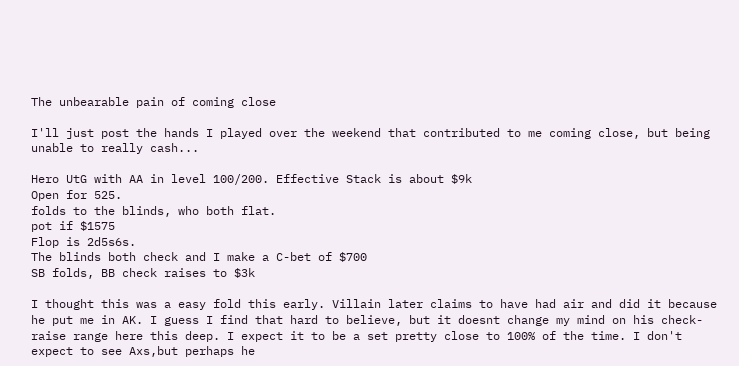The unbearable pain of coming close

I'll just post the hands I played over the weekend that contributed to me coming close, but being unable to really cash...

Hero UtG with AA in level 100/200. Effective Stack is about $9k
Open for 525.
folds to the blinds, who both flat.
pot if $1575
Flop is 2d5s6s.
The blinds both check and I make a C-bet of $700
SB folds, BB check raises to $3k

I thought this was a easy fold this early. Villain later claims to have had air and did it because he put me in AK. I guess I find that hard to believe, but it doesnt change my mind on his check-raise range here this deep. I expect it to be a set pretty close to 100% of the time. I don't expect to see Axs,but perhaps he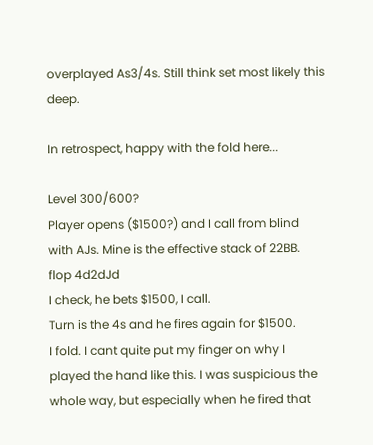overplayed As3/4s. Still think set most likely this deep.

In retrospect, happy with the fold here...

Level 300/600?
Player opens ($1500?) and I call from blind with AJs. Mine is the effective stack of 22BB.
flop 4d2dJd
I check, he bets $1500, I call.
Turn is the 4s and he fires again for $1500.
I fold. I cant quite put my finger on why I played the hand like this. I was suspicious the whole way, but especially when he fired that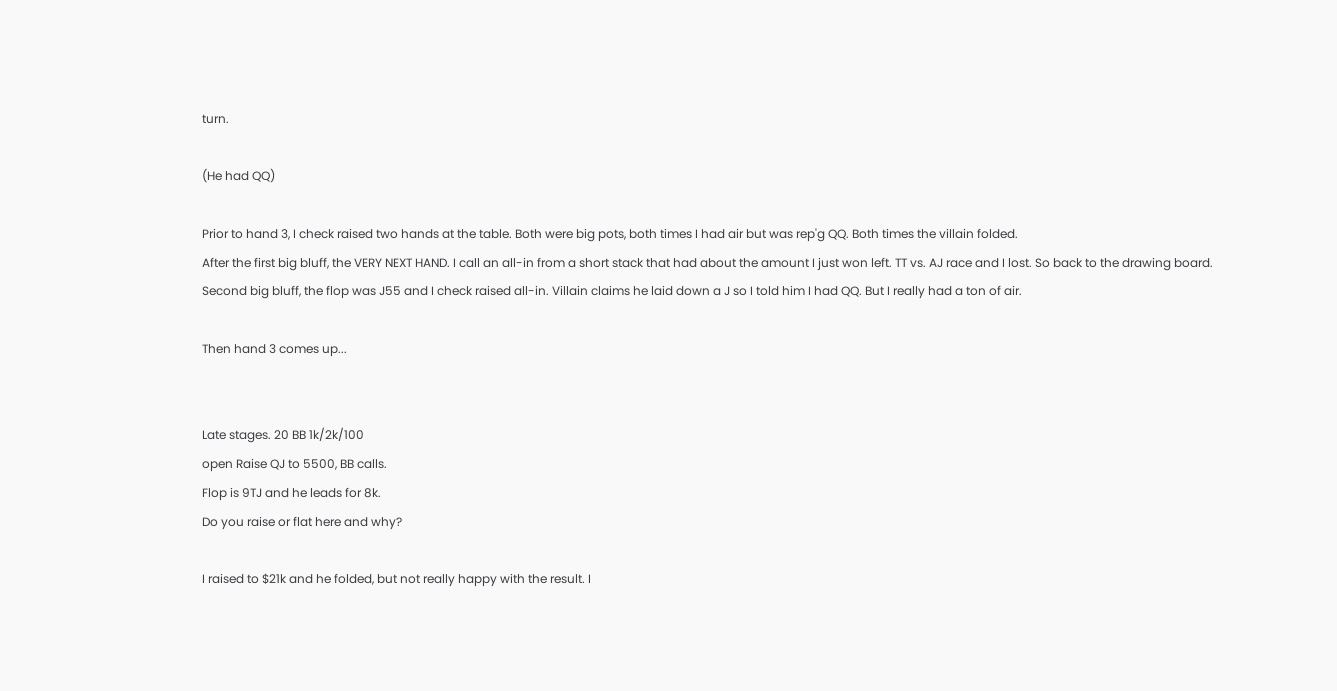turn.

(He had QQ)

Prior to hand 3, I check raised two hands at the table. Both were big pots, both times I had air but was rep'g QQ. Both times the villain folded.
After the first big bluff, the VERY NEXT HAND. I call an all-in from a short stack that had about the amount I just won left. TT vs. AJ race and I lost. So back to the drawing board.
Second big bluff, the flop was J55 and I check raised all-in. Villain claims he laid down a J so I told him I had QQ. But I really had a ton of air.

Then hand 3 comes up...


Late stages. 20 BB 1k/2k/100
open Raise QJ to 5500, BB calls.
Flop is 9TJ and he leads for 8k.
Do you raise or flat here and why?

I raised to $21k and he folded, but not really happy with the result. I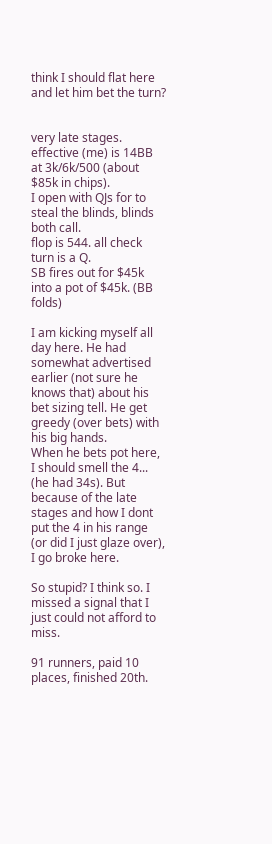think I should flat here and let him bet the turn?


very late stages. effective (me) is 14BB at 3k/6k/500 (about $85k in chips).
I open with QJs for to steal the blinds, blinds both call.
flop is 544. all check
turn is a Q.
SB fires out for $45k into a pot of $45k. (BB folds)

I am kicking myself all day here. He had somewhat advertised earlier (not sure he knows that) about his bet sizing tell. He get greedy (over bets) with his big hands.
When he bets pot here, I should smell the 4... (he had 34s). But because of the late stages and how I dont put the 4 in his range (or did I just glaze over), I go broke here.

So stupid? I think so. I missed a signal that I just could not afford to miss.

91 runners, paid 10 places, finished 20th.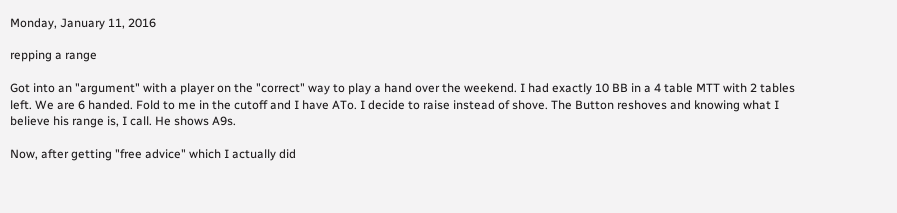Monday, January 11, 2016

repping a range

Got into an "argument" with a player on the "correct" way to play a hand over the weekend. I had exactly 10 BB in a 4 table MTT with 2 tables left. We are 6 handed. Fold to me in the cutoff and I have ATo. I decide to raise instead of shove. The Button reshoves and knowing what I believe his range is, I call. He shows A9s.

Now, after getting "free advice" which I actually did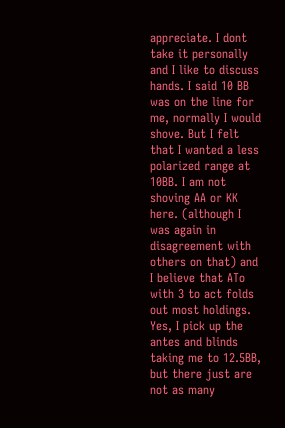appreciate. I dont take it personally and I like to discuss hands. I said 10 BB was on the line for me, normally I would shove. But I felt that I wanted a less polarized range at 10BB. I am not shoving AA or KK here. (although I was again in disagreement with others on that) and I believe that ATo with 3 to act folds out most holdings. Yes, I pick up the antes and blinds taking me to 12.5BB, but there just are not as many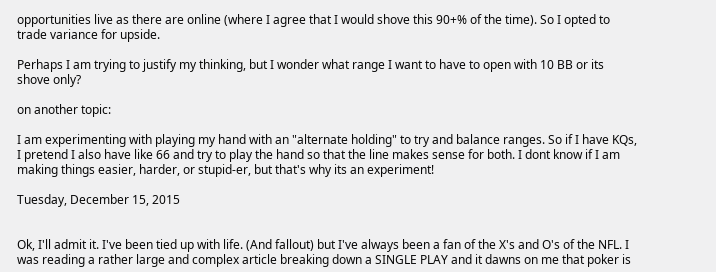opportunities live as there are online (where I agree that I would shove this 90+% of the time). So I opted to trade variance for upside.

Perhaps I am trying to justify my thinking, but I wonder what range I want to have to open with 10 BB or its shove only?

on another topic:

I am experimenting with playing my hand with an "alternate holding" to try and balance ranges. So if I have KQs, I pretend I also have like 66 and try to play the hand so that the line makes sense for both. I dont know if I am making things easier, harder, or stupid-er, but that's why its an experiment!

Tuesday, December 15, 2015


Ok, I'll admit it. I've been tied up with life. (And fallout) but I've always been a fan of the X's and O's of the NFL. I was reading a rather large and complex article breaking down a SINGLE PLAY and it dawns on me that poker is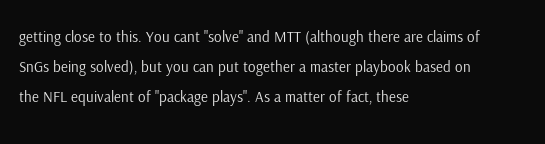getting close to this. You cant "solve" and MTT (although there are claims of SnGs being solved), but you can put together a master playbook based on the NFL equivalent of "package plays". As a matter of fact, these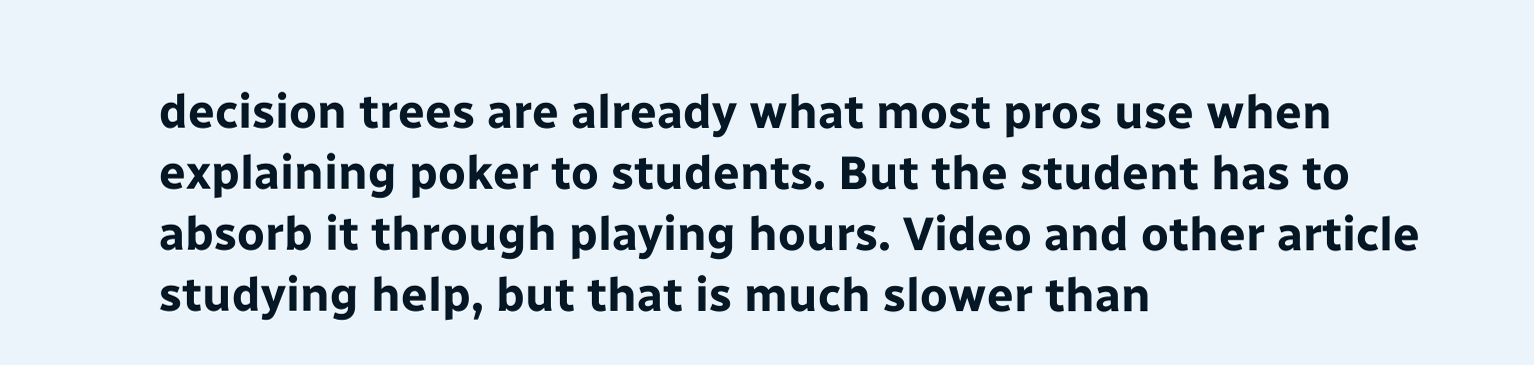decision trees are already what most pros use when explaining poker to students. But the student has to absorb it through playing hours. Video and other article studying help, but that is much slower than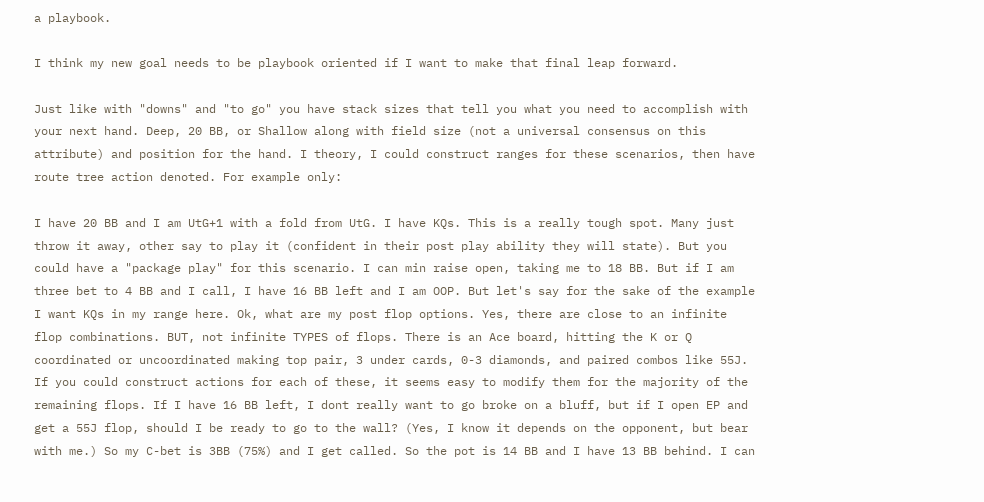a playbook.

I think my new goal needs to be playbook oriented if I want to make that final leap forward.

Just like with "downs" and "to go" you have stack sizes that tell you what you need to accomplish with your next hand. Deep, 20 BB, or Shallow along with field size (not a universal consensus on this attribute) and position for the hand. I theory, I could construct ranges for these scenarios, then have route tree action denoted. For example only:

I have 20 BB and I am UtG+1 with a fold from UtG. I have KQs. This is a really tough spot. Many just throw it away, other say to play it (confident in their post play ability they will state). But you could have a "package play" for this scenario. I can min raise open, taking me to 18 BB. But if I am three bet to 4 BB and I call, I have 16 BB left and I am OOP. But let's say for the sake of the example I want KQs in my range here. Ok, what are my post flop options. Yes, there are close to an infinite flop combinations. BUT, not infinite TYPES of flops. There is an Ace board, hitting the K or Q coordinated or uncoordinated making top pair, 3 under cards, 0-3 diamonds, and paired combos like 55J. If you could construct actions for each of these, it seems easy to modify them for the majority of the remaining flops. If I have 16 BB left, I dont really want to go broke on a bluff, but if I open EP and get a 55J flop, should I be ready to go to the wall? (Yes, I know it depends on the opponent, but bear with me.) So my C-bet is 3BB (75%) and I get called. So the pot is 14 BB and I have 13 BB behind. I can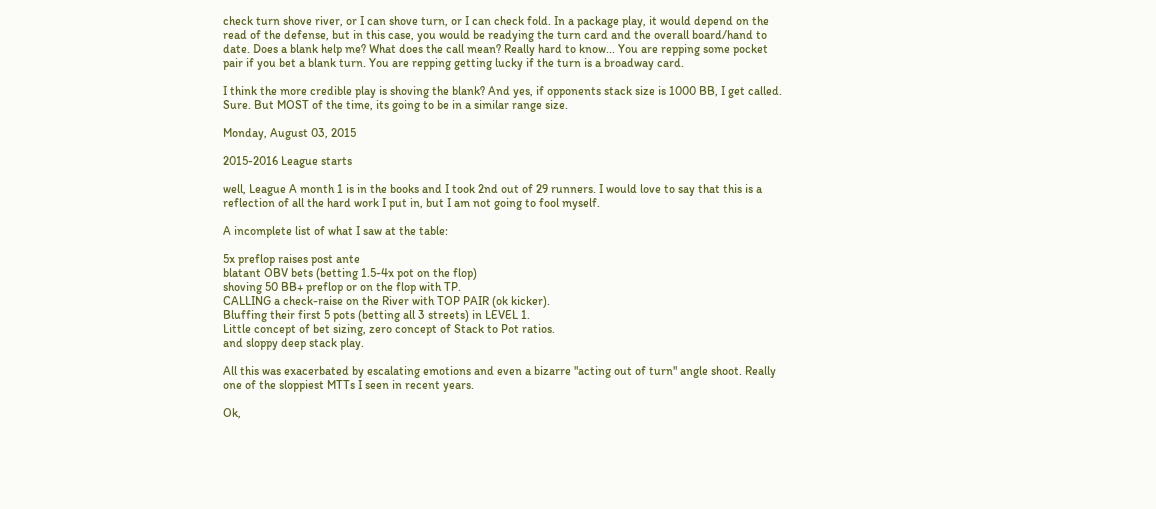check turn shove river, or I can shove turn, or I can check fold. In a package play, it would depend on the read of the defense, but in this case, you would be readying the turn card and the overall board/hand to date. Does a blank help me? What does the call mean? Really hard to know... You are repping some pocket pair if you bet a blank turn. You are repping getting lucky if the turn is a broadway card.

I think the more credible play is shoving the blank? And yes, if opponents stack size is 1000 BB, I get called. Sure. But MOST of the time, its going to be in a similar range size.

Monday, August 03, 2015

2015-2016 League starts

well, League A month 1 is in the books and I took 2nd out of 29 runners. I would love to say that this is a reflection of all the hard work I put in, but I am not going to fool myself.

A incomplete list of what I saw at the table:

5x preflop raises post ante
blatant OBV bets (betting 1.5-4x pot on the flop)
shoving 50 BB+ preflop or on the flop with TP.
CALLING a check-raise on the River with TOP PAIR (ok kicker).
Bluffing their first 5 pots (betting all 3 streets) in LEVEL 1.
Little concept of bet sizing, zero concept of Stack to Pot ratios.
and sloppy deep stack play.

All this was exacerbated by escalating emotions and even a bizarre "acting out of turn" angle shoot. Really one of the sloppiest MTTs I seen in recent years.

Ok,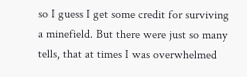so I guess I get some credit for surviving a minefield. But there were just so many tells, that at times I was overwhelmed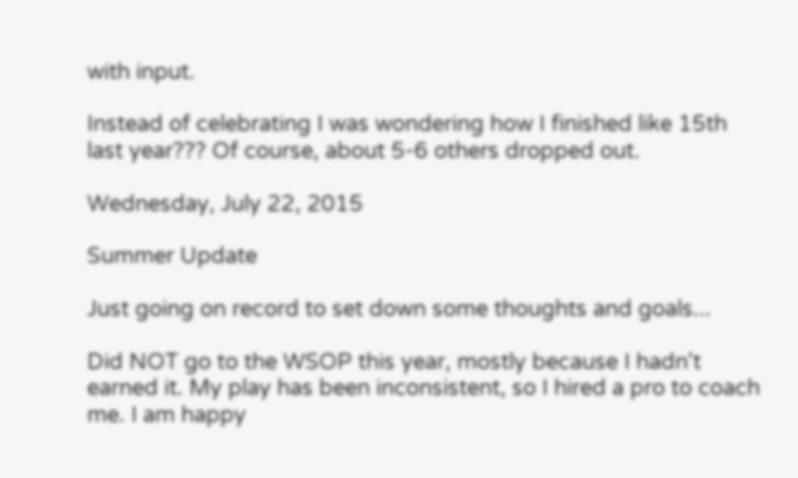with input.

Instead of celebrating I was wondering how I finished like 15th last year??? Of course, about 5-6 others dropped out.

Wednesday, July 22, 2015

Summer Update

Just going on record to set down some thoughts and goals...

Did NOT go to the WSOP this year, mostly because I hadn't earned it. My play has been inconsistent, so I hired a pro to coach me. I am happy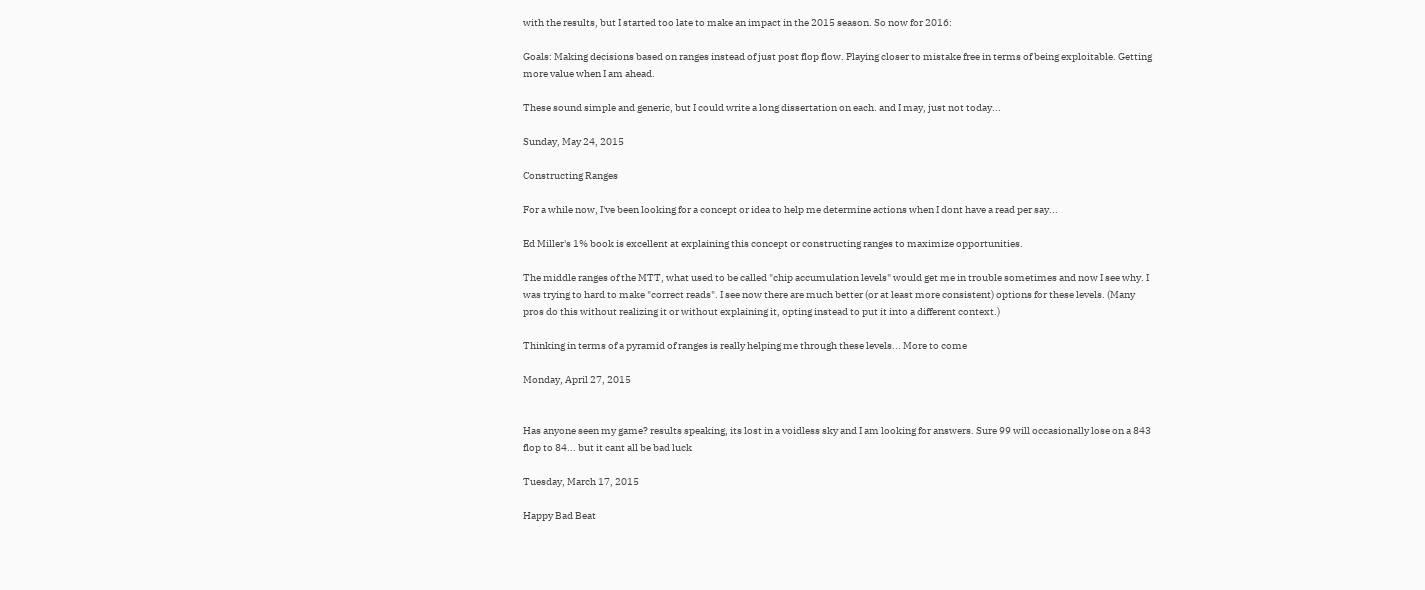with the results, but I started too late to make an impact in the 2015 season. So now for 2016:

Goals: Making decisions based on ranges instead of just post flop flow. Playing closer to mistake free in terms of being exploitable. Getting more value when I am ahead.

These sound simple and generic, but I could write a long dissertation on each. and I may, just not today...

Sunday, May 24, 2015

Constructing Ranges

For a while now, I've been looking for a concept or idea to help me determine actions when I dont have a read per say...

Ed Miller's 1% book is excellent at explaining this concept or constructing ranges to maximize opportunities.

The middle ranges of the MTT, what used to be called "chip accumulation levels" would get me in trouble sometimes and now I see why. I was trying to hard to make "correct reads". I see now there are much better (or at least more consistent) options for these levels. (Many pros do this without realizing it or without explaining it, opting instead to put it into a different context.)

Thinking in terms of a pyramid of ranges is really helping me through these levels... More to come

Monday, April 27, 2015


Has anyone seen my game? results speaking, its lost in a voidless sky and I am looking for answers. Sure 99 will occasionally lose on a 843 flop to 84... but it cant all be bad luck

Tuesday, March 17, 2015

Happy Bad Beat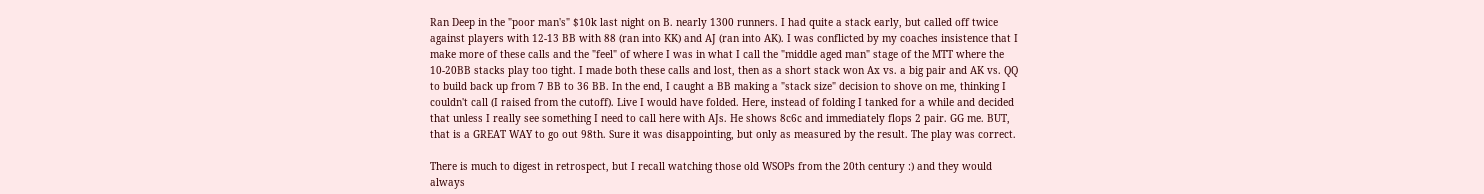Ran Deep in the "poor man's" $10k last night on B. nearly 1300 runners. I had quite a stack early, but called off twice against players with 12-13 BB with 88 (ran into KK) and AJ (ran into AK). I was conflicted by my coaches insistence that I make more of these calls and the "feel" of where I was in what I call the "middle aged man" stage of the MTT where the 10-20BB stacks play too tight. I made both these calls and lost, then as a short stack won Ax vs. a big pair and AK vs. QQ to build back up from 7 BB to 36 BB. In the end, I caught a BB making a "stack size" decision to shove on me, thinking I couldn't call (I raised from the cutoff). Live I would have folded. Here, instead of folding I tanked for a while and decided that unless I really see something I need to call here with AJs. He shows 8c6c and immediately flops 2 pair. GG me. BUT, that is a GREAT WAY to go out 98th. Sure it was disappointing, but only as measured by the result. The play was correct.

There is much to digest in retrospect, but I recall watching those old WSOPs from the 20th century :) and they would always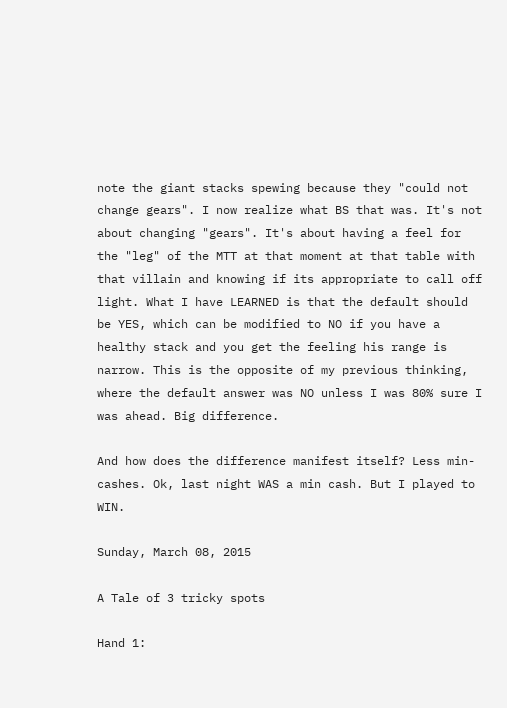note the giant stacks spewing because they "could not change gears". I now realize what BS that was. It's not about changing "gears". It's about having a feel for the "leg" of the MTT at that moment at that table with that villain and knowing if its appropriate to call off light. What I have LEARNED is that the default should be YES, which can be modified to NO if you have a healthy stack and you get the feeling his range is narrow. This is the opposite of my previous thinking, where the default answer was NO unless I was 80% sure I was ahead. Big difference.

And how does the difference manifest itself? Less min-cashes. Ok, last night WAS a min cash. But I played to WIN.

Sunday, March 08, 2015

A Tale of 3 tricky spots

Hand 1: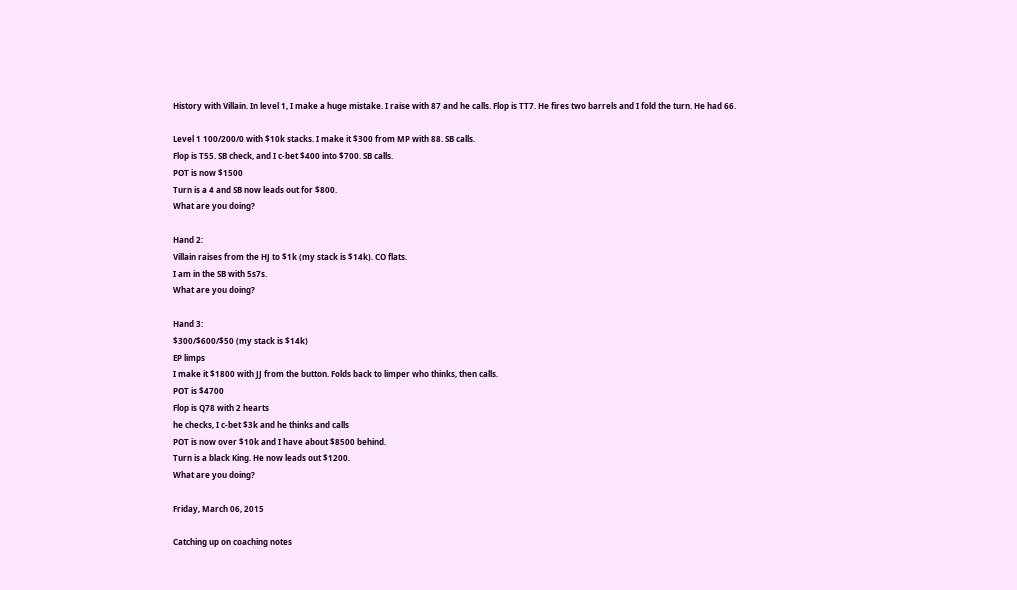History with Villain. In level 1, I make a huge mistake. I raise with 87 and he calls. Flop is TT7. He fires two barrels and I fold the turn. He had 66.

Level 1 100/200/0 with $10k stacks. I make it $300 from MP with 88. SB calls.
Flop is T55. SB check, and I c-bet $400 into $700. SB calls.
POT is now $1500
Turn is a 4 and SB now leads out for $800.
What are you doing?

Hand 2:
Villain raises from the HJ to $1k (my stack is $14k). CO flats.
I am in the SB with 5s7s.
What are you doing?

Hand 3:
$300/$600/$50 (my stack is $14k)
EP limps
I make it $1800 with JJ from the button. Folds back to limper who thinks, then calls.
POT is $4700
Flop is Q78 with 2 hearts
he checks, I c-bet $3k and he thinks and calls
POT is now over $10k and I have about $8500 behind.
Turn is a black King. He now leads out $1200.
What are you doing?

Friday, March 06, 2015

Catching up on coaching notes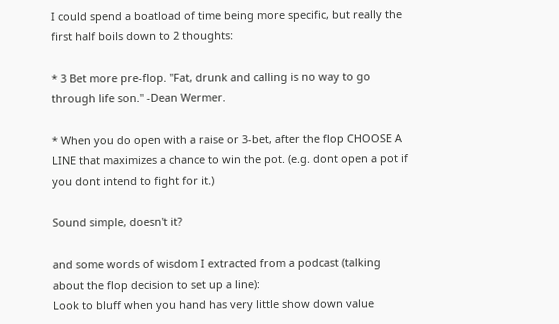I could spend a boatload of time being more specific, but really the first half boils down to 2 thoughts:

* 3 Bet more pre-flop. "Fat, drunk and calling is no way to go through life son." -Dean Wermer.

* When you do open with a raise or 3-bet, after the flop CHOOSE A LINE that maximizes a chance to win the pot. (e.g. dont open a pot if you dont intend to fight for it.)

Sound simple, doesn't it?

and some words of wisdom I extracted from a podcast (talking about the flop decision to set up a line):
Look to bluff when you hand has very little show down value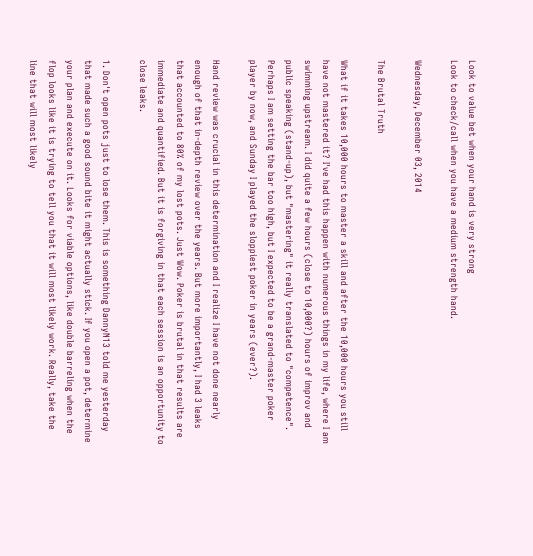Look to value bet when your hand is very strong
Look to check/call when you have a medium strength hand.

Wednesday, December 03, 2014

The Brutal Truth

What if it takes 10,000 hours to master a skill and after the 10,000 hours you still have not mastered it? I've had this happen with numerous things in my life, where I am swimming upstream. I did quite a few hours (close to 10,000?) hours of improv and public speaking (stand-up), but "mastering" it really translated to "competence". Perhaps I am setting the bar too high, but I expected to be a grand-master poker player by now, and Sunday I played the sloppiest poker in years (ever?).

Hand review was crucial in this determination and I realize I have not done nearly enough of that in-depth review over the years. But more importantly, I had 3 leaks that accounted to 80% of my lost pots. Just Wow. Poker is brutal in that results are immediate and quantified. But it is forgiving in that each session is an opportunity to close leaks.

1. Don't open pots just to lose them. This is something DannyN13 told me yesterday that made such a good sound bite it might actually stick. If you open a pot, determine your plan and execute on it. Looks for viable options, like double barreling when the flop looks like it is trying to tell you that it will most likely work. Really, take the line that will most likely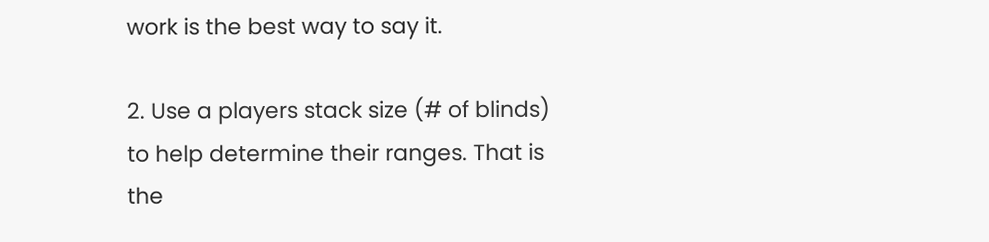work is the best way to say it.

2. Use a players stack size (# of blinds) to help determine their ranges. That is the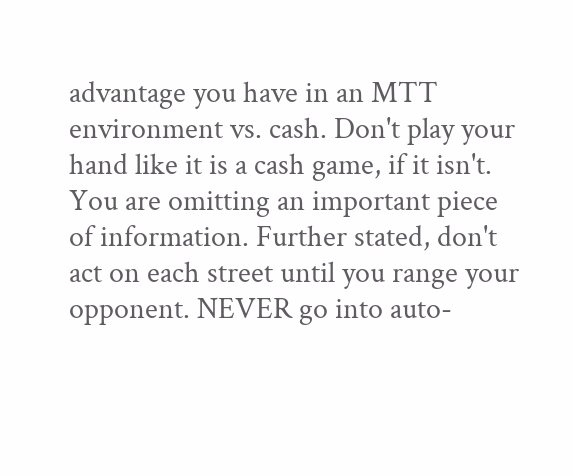advantage you have in an MTT environment vs. cash. Don't play your hand like it is a cash game, if it isn't. You are omitting an important piece of information. Further stated, don't act on each street until you range your opponent. NEVER go into auto-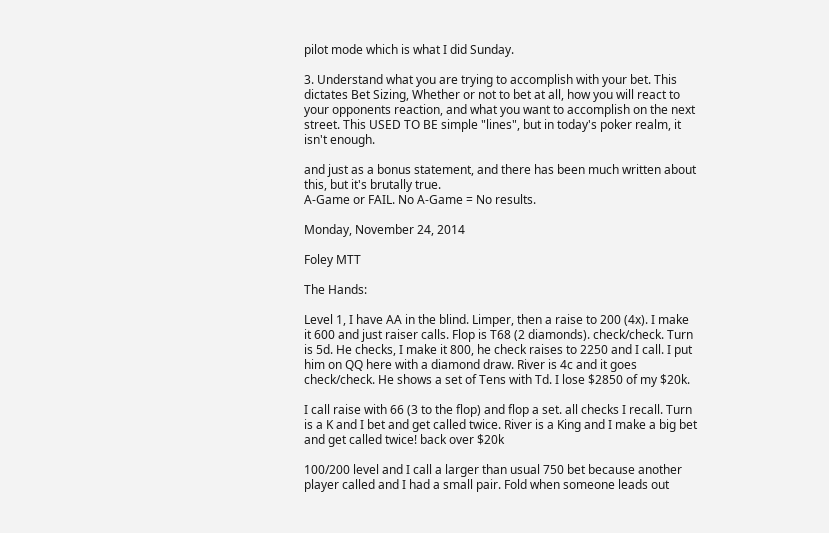pilot mode which is what I did Sunday.

3. Understand what you are trying to accomplish with your bet. This dictates Bet Sizing, Whether or not to bet at all, how you will react to your opponents reaction, and what you want to accomplish on the next street. This USED TO BE simple "lines", but in today's poker realm, it isn't enough.

and just as a bonus statement, and there has been much written about this, but it's brutally true.
A-Game or FAIL. No A-Game = No results.

Monday, November 24, 2014

Foley MTT

The Hands:

Level 1, I have AA in the blind. Limper, then a raise to 200 (4x). I make it 600 and just raiser calls. Flop is T68 (2 diamonds). check/check. Turn is 5d. He checks, I make it 800, he check raises to 2250 and I call. I put him on QQ here with a diamond draw. River is 4c and it goes check/check. He shows a set of Tens with Td. I lose $2850 of my $20k.

I call raise with 66 (3 to the flop) and flop a set. all checks I recall. Turn is a K and I bet and get called twice. River is a King and I make a big bet and get called twice! back over $20k

100/200 level and I call a larger than usual 750 bet because another player called and I had a small pair. Fold when someone leads out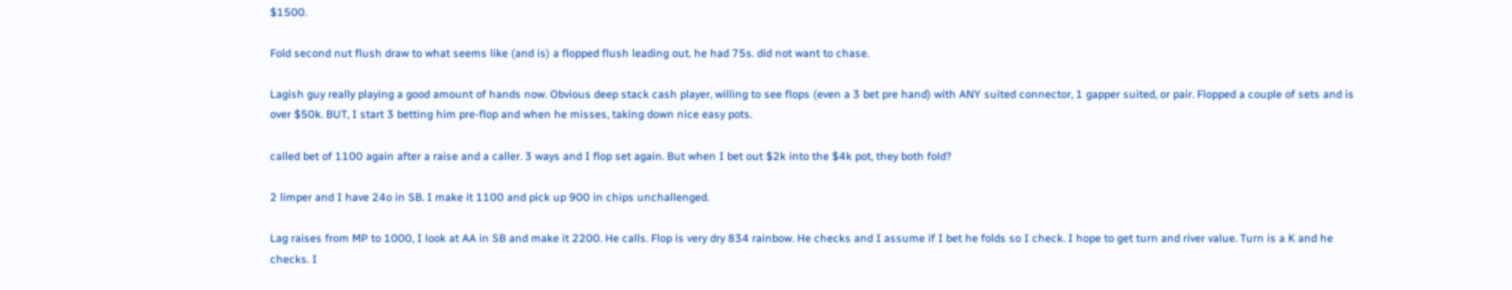$1500.

Fold second nut flush draw to what seems like (and is) a flopped flush leading out. he had 75s. did not want to chase.

Lagish guy really playing a good amount of hands now. Obvious deep stack cash player, willing to see flops (even a 3 bet pre hand) with ANY suited connector, 1 gapper suited, or pair. Flopped a couple of sets and is over $50k. BUT, I start 3 betting him pre-flop and when he misses, taking down nice easy pots.

called bet of 1100 again after a raise and a caller. 3 ways and I flop set again. But when I bet out $2k into the $4k pot, they both fold?

2 limper and I have 24o in SB. I make it 1100 and pick up 900 in chips unchallenged.

Lag raises from MP to 1000, I look at AA in SB and make it 2200. He calls. Flop is very dry 834 rainbow. He checks and I assume if I bet he folds so I check. I hope to get turn and river value. Turn is a K and he checks. I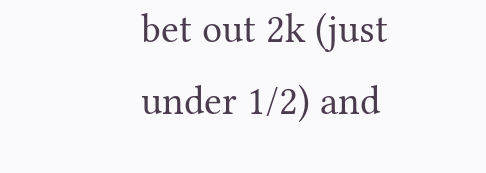bet out 2k (just under 1/2) and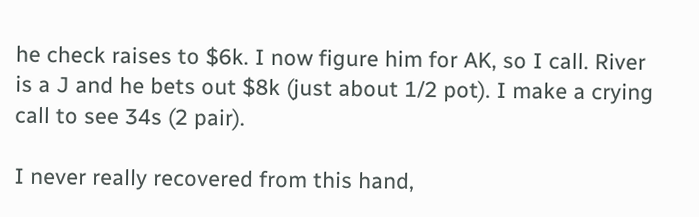he check raises to $6k. I now figure him for AK, so I call. River is a J and he bets out $8k (just about 1/2 pot). I make a crying call to see 34s (2 pair).

I never really recovered from this hand,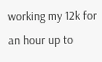working my 12k for an hour up to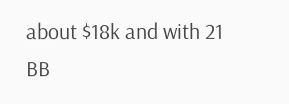about $18k and with 21 BB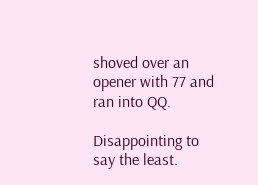shoved over an opener with 77 and ran into QQ.

Disappointing to say the least.